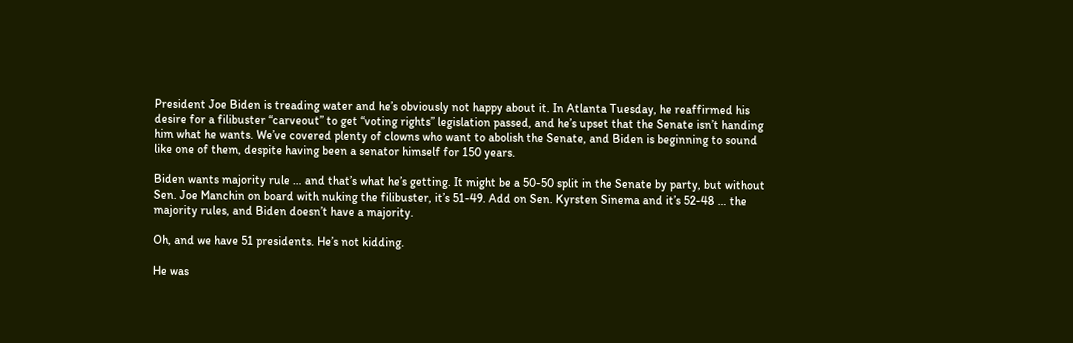President Joe Biden is treading water and he’s obviously not happy about it. In Atlanta Tuesday, he reaffirmed his desire for a filibuster “carveout” to get “voting rights” legislation passed, and he’s upset that the Senate isn’t handing him what he wants. We’ve covered plenty of clowns who want to abolish the Senate, and Biden is beginning to sound like one of them, despite having been a senator himself for 150 years.

Biden wants majority rule … and that’s what he’s getting. It might be a 50-50 split in the Senate by party, but without Sen. Joe Manchin on board with nuking the filibuster, it’s 51-49. Add on Sen. Kyrsten Sinema and it’s 52-48 … the majority rules, and Biden doesn’t have a majority.

Oh, and we have 51 presidents. He’s not kidding.

He was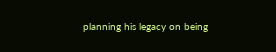planning his legacy on being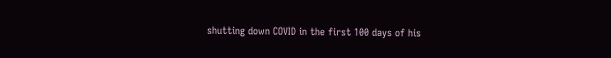shutting down COVID in the first 100 days of his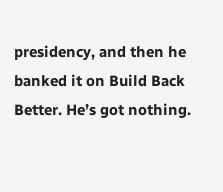presidency, and then he banked it on Build Back Better. He’s got nothing.